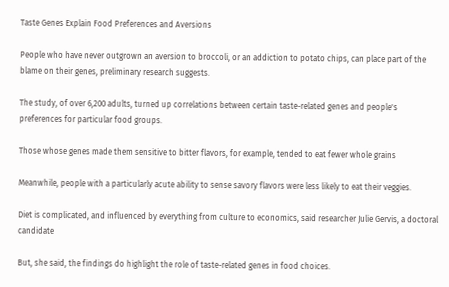Taste Genes Explain Food Preferences and Aversions

People who have never outgrown an aversion to broccoli, or an addiction to potato chips, can place part of the blame on their genes, preliminary research suggests.

The study, of over 6,200 adults, turned up correlations between certain taste-related genes and people's preferences for particular food groups.

Those whose genes made them sensitive to bitter flavors, for example, tended to eat fewer whole grains

Meanwhile, people with a particularly acute ability to sense savory flavors were less likely to eat their veggies.

Diet is complicated, and influenced by everything from culture to economics, said researcher Julie Gervis, a doctoral candidate

But, she said, the findings do highlight the role of taste-related genes in food choices.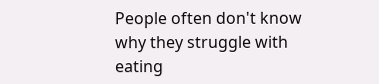People often don't know why they struggle with eating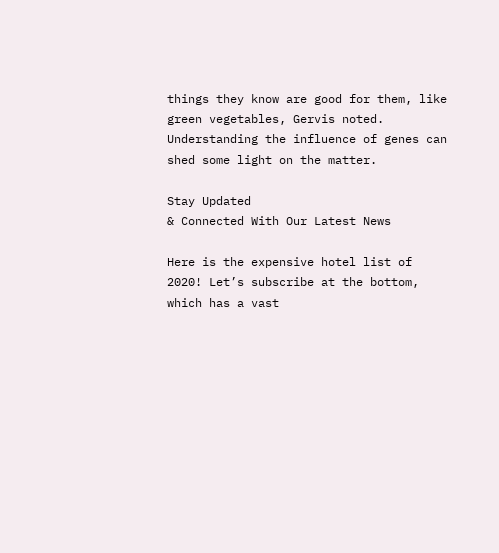things they know are good for them, like green vegetables, Gervis noted. Understanding the influence of genes can shed some light on the matter.

Stay Updated
& Connected With Our Latest News

Here is the expensive hotel list of 2020! Let’s subscribe at the bottom, which has a vast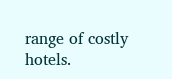range of costly hotels.